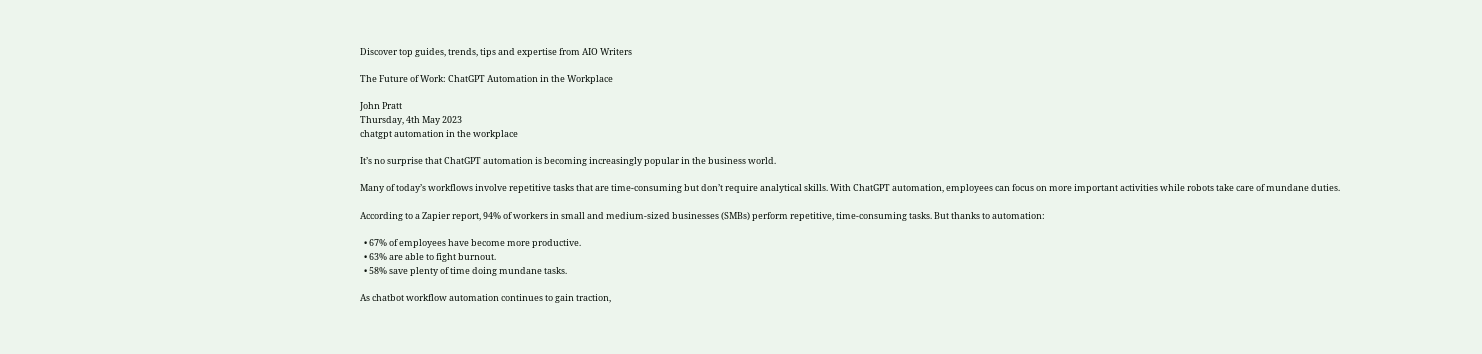Discover top guides, trends, tips and expertise from AIO Writers

The Future of Work: ChatGPT Automation in the Workplace

John Pratt
Thursday, 4th May 2023
chatgpt automation in the workplace

It’s no surprise that ChatGPT automation is becoming increasingly popular in the business world.

Many of today’s workflows involve repetitive tasks that are time-consuming but don’t require analytical skills. With ChatGPT automation, employees can focus on more important activities while robots take care of mundane duties.

According to a Zapier report, 94% of workers in small and medium-sized businesses (SMBs) perform repetitive, time-consuming tasks. But thanks to automation:

  • 67% of employees have become more productive.
  • 63% are able to fight burnout.
  • 58% save plenty of time doing mundane tasks.

As chatbot workflow automation continues to gain traction,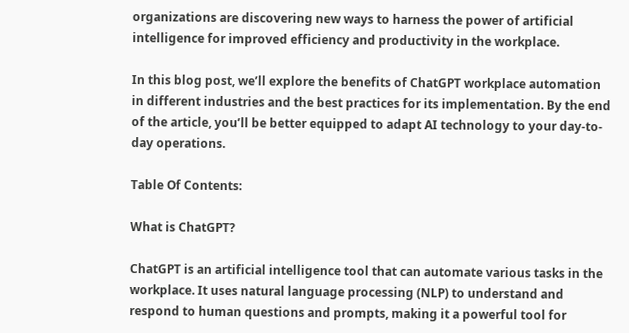organizations are discovering new ways to harness the power of artificial intelligence for improved efficiency and productivity in the workplace.

In this blog post, we’ll explore the benefits of ChatGPT workplace automation in different industries and the best practices for its implementation. By the end of the article, you’ll be better equipped to adapt AI technology to your day-to-day operations.

Table Of Contents:

What is ChatGPT?

ChatGPT is an artificial intelligence tool that can automate various tasks in the workplace. It uses natural language processing (NLP) to understand and respond to human questions and prompts, making it a powerful tool for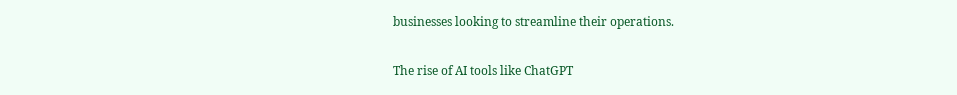businesses looking to streamline their operations.

The rise of AI tools like ChatGPT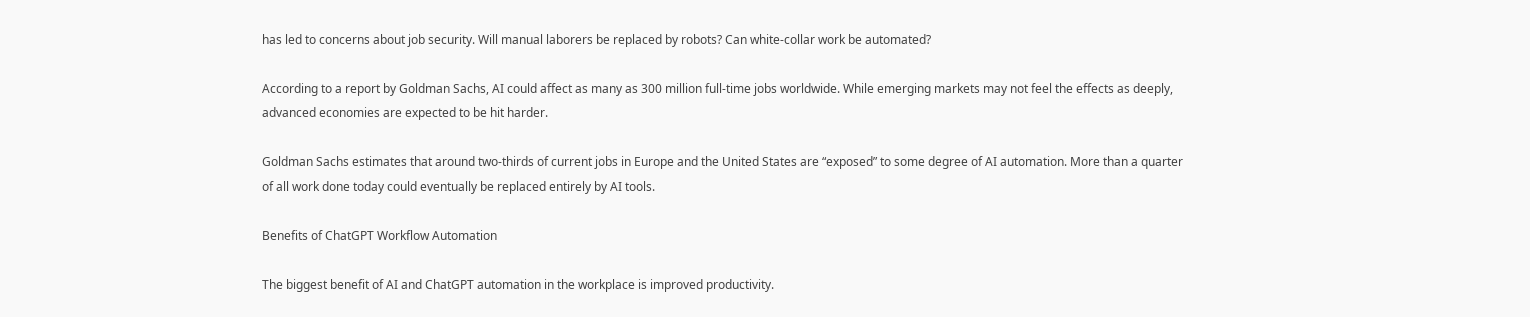has led to concerns about job security. Will manual laborers be replaced by robots? Can white-collar work be automated?

According to a report by Goldman Sachs, AI could affect as many as 300 million full-time jobs worldwide. While emerging markets may not feel the effects as deeply, advanced economies are expected to be hit harder.

Goldman Sachs estimates that around two-thirds of current jobs in Europe and the United States are “exposed” to some degree of AI automation. More than a quarter of all work done today could eventually be replaced entirely by AI tools.

Benefits of ChatGPT Workflow Automation

The biggest benefit of AI and ChatGPT automation in the workplace is improved productivity.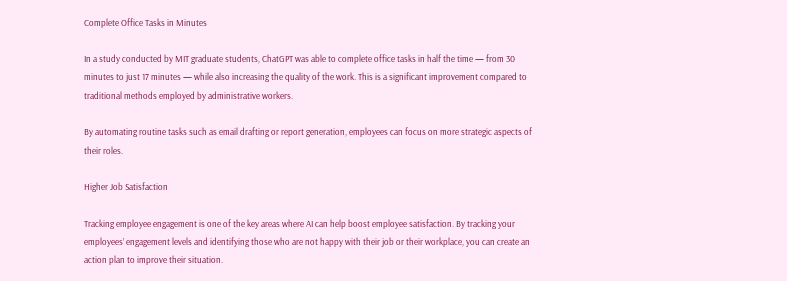Complete Office Tasks in Minutes

In a study conducted by MIT graduate students, ChatGPT was able to complete office tasks in half the time — from 30 minutes to just 17 minutes — while also increasing the quality of the work. This is a significant improvement compared to traditional methods employed by administrative workers.

By automating routine tasks such as email drafting or report generation, employees can focus on more strategic aspects of their roles.

Higher Job Satisfaction

Tracking employee engagement is one of the key areas where AI can help boost employee satisfaction. By tracking your employees’ engagement levels and identifying those who are not happy with their job or their workplace, you can create an action plan to improve their situation.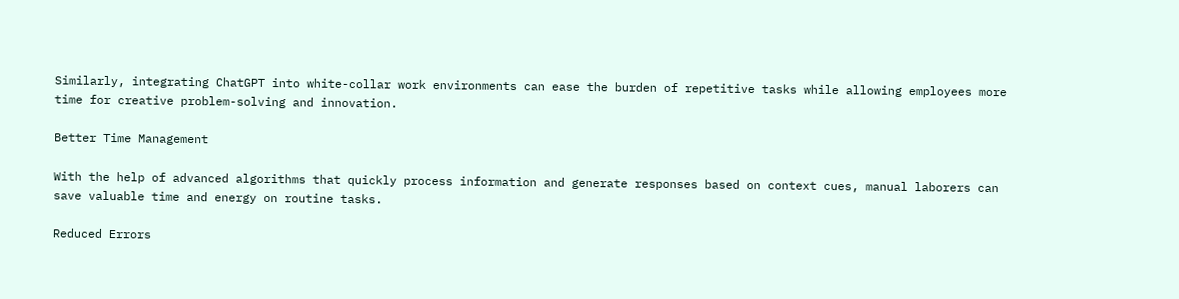Similarly, integrating ChatGPT into white-collar work environments can ease the burden of repetitive tasks while allowing employees more time for creative problem-solving and innovation.

Better Time Management

With the help of advanced algorithms that quickly process information and generate responses based on context cues, manual laborers can save valuable time and energy on routine tasks.

Reduced Errors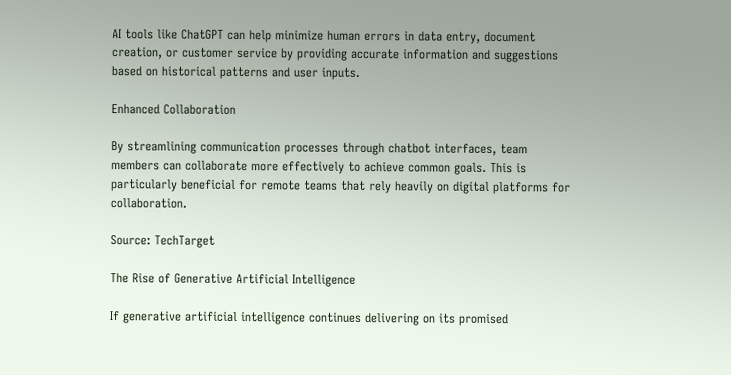AI tools like ChatGPT can help minimize human errors in data entry, document creation, or customer service by providing accurate information and suggestions based on historical patterns and user inputs.

Enhanced Collaboration

By streamlining communication processes through chatbot interfaces, team members can collaborate more effectively to achieve common goals. This is particularly beneficial for remote teams that rely heavily on digital platforms for collaboration.

Source: TechTarget

The Rise of Generative Artificial Intelligence

If generative artificial intelligence continues delivering on its promised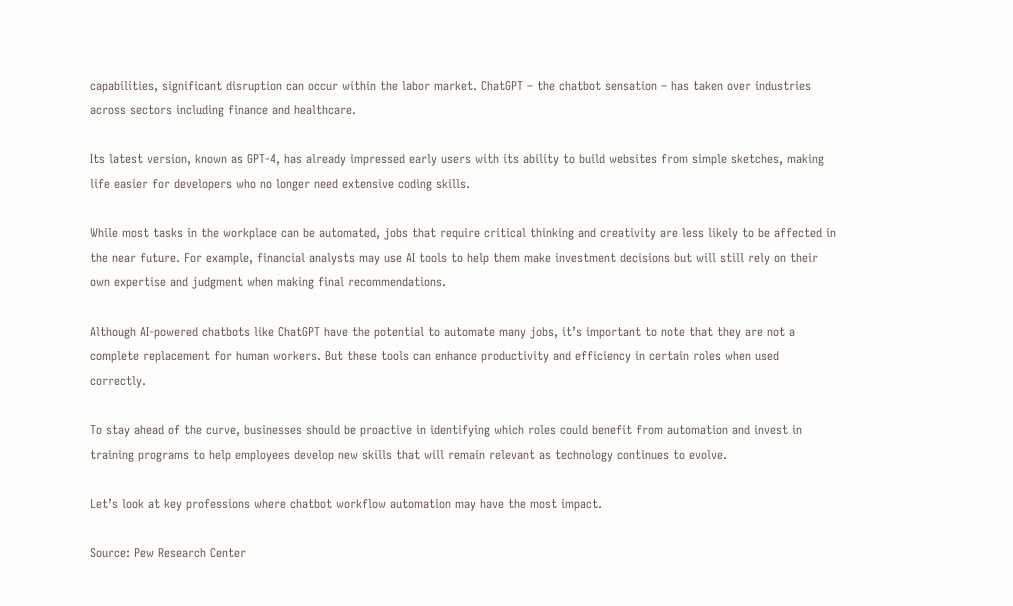capabilities, significant disruption can occur within the labor market. ChatGPT – the chatbot sensation – has taken over industries across sectors including finance and healthcare.

Its latest version, known as GPT-4, has already impressed early users with its ability to build websites from simple sketches, making life easier for developers who no longer need extensive coding skills.

While most tasks in the workplace can be automated, jobs that require critical thinking and creativity are less likely to be affected in the near future. For example, financial analysts may use AI tools to help them make investment decisions but will still rely on their own expertise and judgment when making final recommendations.

Although AI-powered chatbots like ChatGPT have the potential to automate many jobs, it’s important to note that they are not a complete replacement for human workers. But these tools can enhance productivity and efficiency in certain roles when used correctly.

To stay ahead of the curve, businesses should be proactive in identifying which roles could benefit from automation and invest in training programs to help employees develop new skills that will remain relevant as technology continues to evolve.

Let’s look at key professions where chatbot workflow automation may have the most impact.

Source: Pew Research Center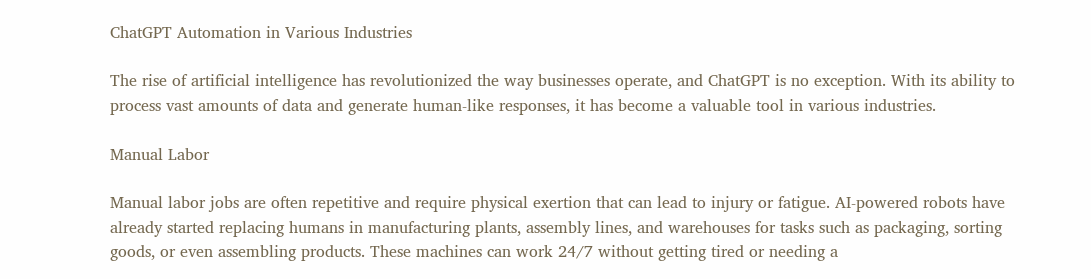ChatGPT Automation in Various Industries

The rise of artificial intelligence has revolutionized the way businesses operate, and ChatGPT is no exception. With its ability to process vast amounts of data and generate human-like responses, it has become a valuable tool in various industries.

Manual Labor

Manual labor jobs are often repetitive and require physical exertion that can lead to injury or fatigue. AI-powered robots have already started replacing humans in manufacturing plants, assembly lines, and warehouses for tasks such as packaging, sorting goods, or even assembling products. These machines can work 24/7 without getting tired or needing a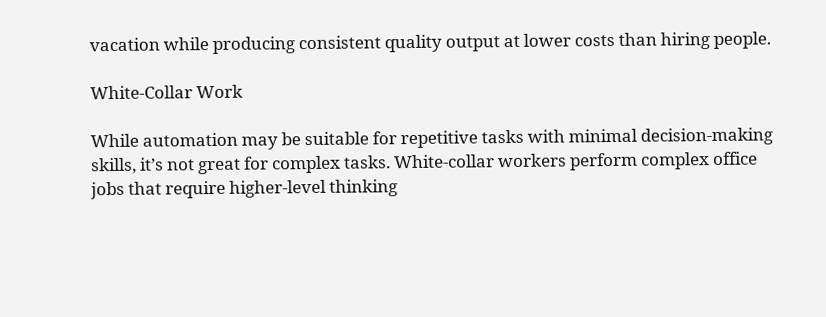vacation while producing consistent quality output at lower costs than hiring people.

White-Collar Work

While automation may be suitable for repetitive tasks with minimal decision-making skills, it’s not great for complex tasks. White-collar workers perform complex office jobs that require higher-level thinking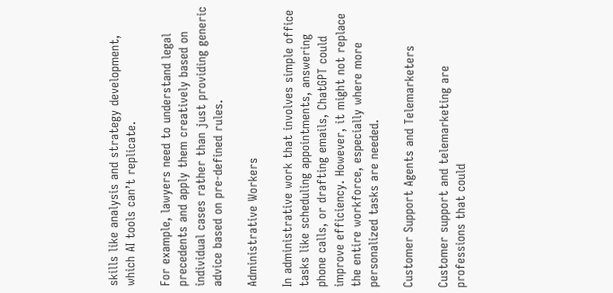skills like analysis and strategy development, which AI tools can’t replicate.

For example, lawyers need to understand legal precedents and apply them creatively based on individual cases rather than just providing generic advice based on pre-defined rules.

Administrative Workers

In administrative work that involves simple office tasks like scheduling appointments, answering phone calls, or drafting emails, ChatGPT could improve efficiency. However, it might not replace the entire workforce, especially where more personalized tasks are needed.

Customer Support Agents and Telemarketers

Customer support and telemarketing are professions that could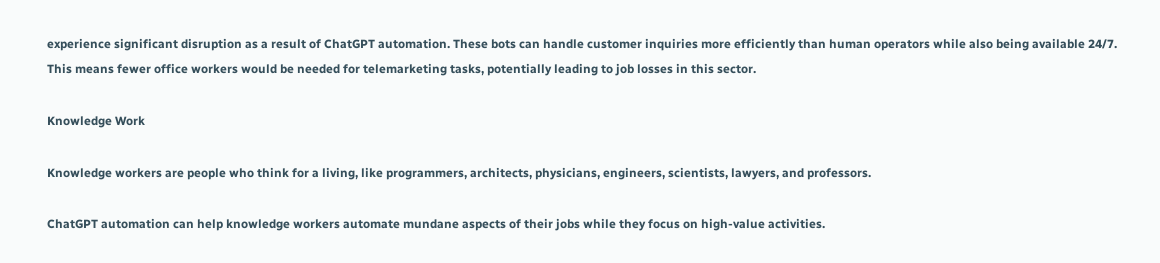experience significant disruption as a result of ChatGPT automation. These bots can handle customer inquiries more efficiently than human operators while also being available 24/7. This means fewer office workers would be needed for telemarketing tasks, potentially leading to job losses in this sector.

Knowledge Work

Knowledge workers are people who think for a living, like programmers, architects, physicians, engineers, scientists, lawyers, and professors.

ChatGPT automation can help knowledge workers automate mundane aspects of their jobs while they focus on high-value activities.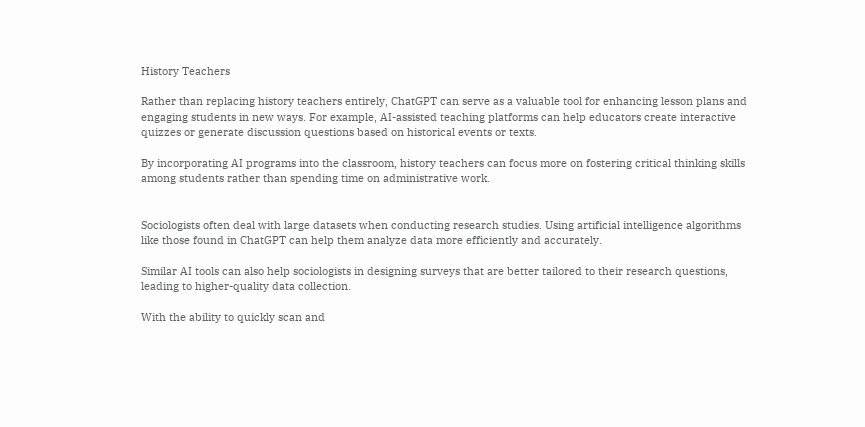History Teachers

Rather than replacing history teachers entirely, ChatGPT can serve as a valuable tool for enhancing lesson plans and engaging students in new ways. For example, AI-assisted teaching platforms can help educators create interactive quizzes or generate discussion questions based on historical events or texts.

By incorporating AI programs into the classroom, history teachers can focus more on fostering critical thinking skills among students rather than spending time on administrative work.


Sociologists often deal with large datasets when conducting research studies. Using artificial intelligence algorithms like those found in ChatGPT can help them analyze data more efficiently and accurately.

Similar AI tools can also help sociologists in designing surveys that are better tailored to their research questions, leading to higher-quality data collection.

With the ability to quickly scan and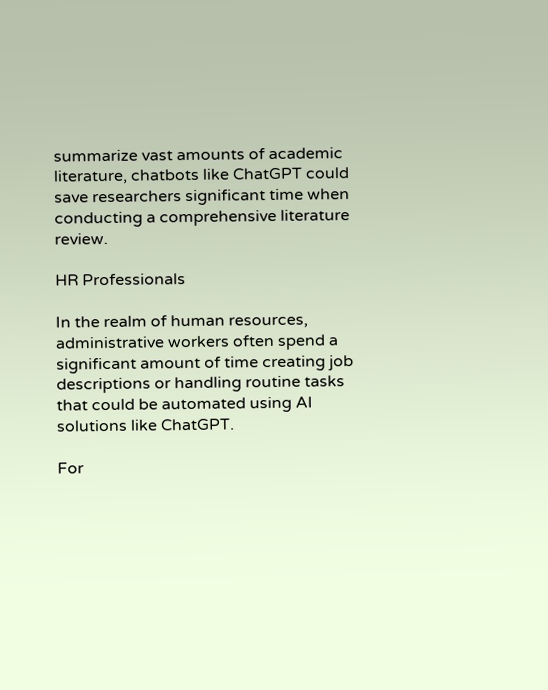summarize vast amounts of academic literature, chatbots like ChatGPT could save researchers significant time when conducting a comprehensive literature review.

HR Professionals

In the realm of human resources, administrative workers often spend a significant amount of time creating job descriptions or handling routine tasks that could be automated using AI solutions like ChatGPT.

For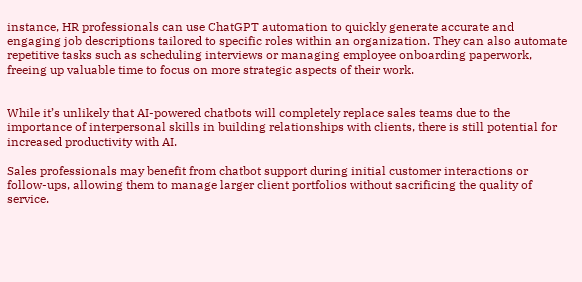instance, HR professionals can use ChatGPT automation to quickly generate accurate and engaging job descriptions tailored to specific roles within an organization. They can also automate repetitive tasks such as scheduling interviews or managing employee onboarding paperwork, freeing up valuable time to focus on more strategic aspects of their work.


While it’s unlikely that AI-powered chatbots will completely replace sales teams due to the importance of interpersonal skills in building relationships with clients, there is still potential for increased productivity with AI.

Sales professionals may benefit from chatbot support during initial customer interactions or follow-ups, allowing them to manage larger client portfolios without sacrificing the quality of service.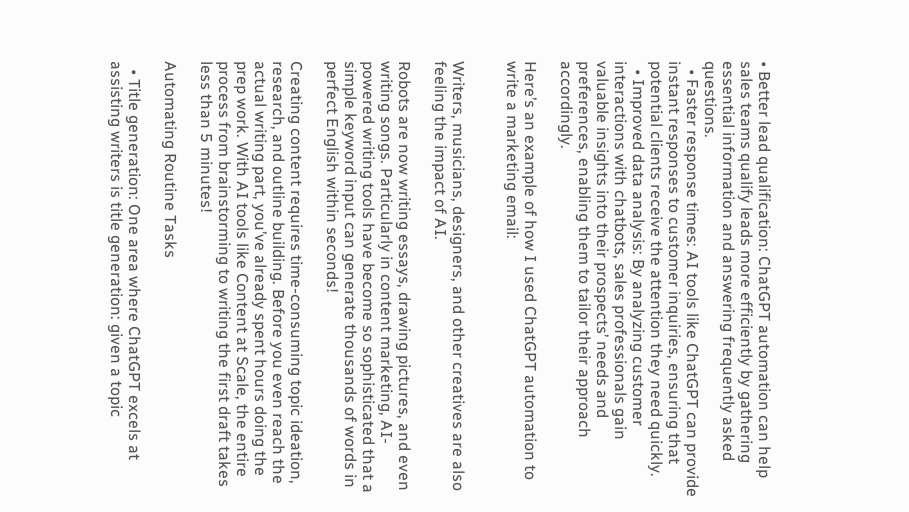• Better lead qualification: ChatGPT automation can help sales teams qualify leads more efficiently by gathering essential information and answering frequently asked questions.
  • Faster response times: AI tools like ChatGPT can provide instant responses to customer inquiries, ensuring that potential clients receive the attention they need quickly.
  • Improved data analysis: By analyzing customer interactions with chatbots, sales professionals gain valuable insights into their prospects’ needs and preferences, enabling them to tailor their approach accordingly.

Here’s an example of how I used ChatGPT automation to write a marketing email:


Writers, musicians, designers, and other creatives are also feeling the impact of AI.

Robots are now writing essays, drawing pictures, and even writing songs. Particularly in content marketing, AI-powered writing tools have become so sophisticated that a simple keyword input can generate thousands of words in perfect English within seconds!

Creating content requires time-consuming topic ideation, research, and outline building. Before you even reach the actual writing part, you’ve already spent hours doing the prep work. With AI tools like Content at Scale, the entire process from brainstorming to writing the first draft takes less than 5 minutes!

Automating Routine Tasks

  • Title generation: One area where ChatGPT excels at assisting writers is title generation: given a topic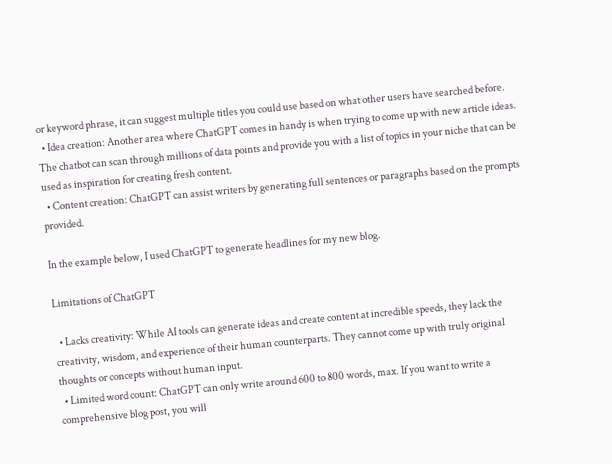or keyword phrase, it can suggest multiple titles you could use based on what other users have searched before.
  • Idea creation: Another area where ChatGPT comes in handy is when trying to come up with new article ideas. The chatbot can scan through millions of data points and provide you with a list of topics in your niche that can be used as inspiration for creating fresh content.
  • Content creation: ChatGPT can assist writers by generating full sentences or paragraphs based on the prompts provided.

In the example below, I used ChatGPT to generate headlines for my new blog.

Limitations of ChatGPT

  • Lacks creativity: While AI tools can generate ideas and create content at incredible speeds, they lack the creativity, wisdom, and experience of their human counterparts. They cannot come up with truly original thoughts or concepts without human input.
  • Limited word count: ChatGPT can only write around 600 to 800 words, max. If you want to write a comprehensive blog post, you will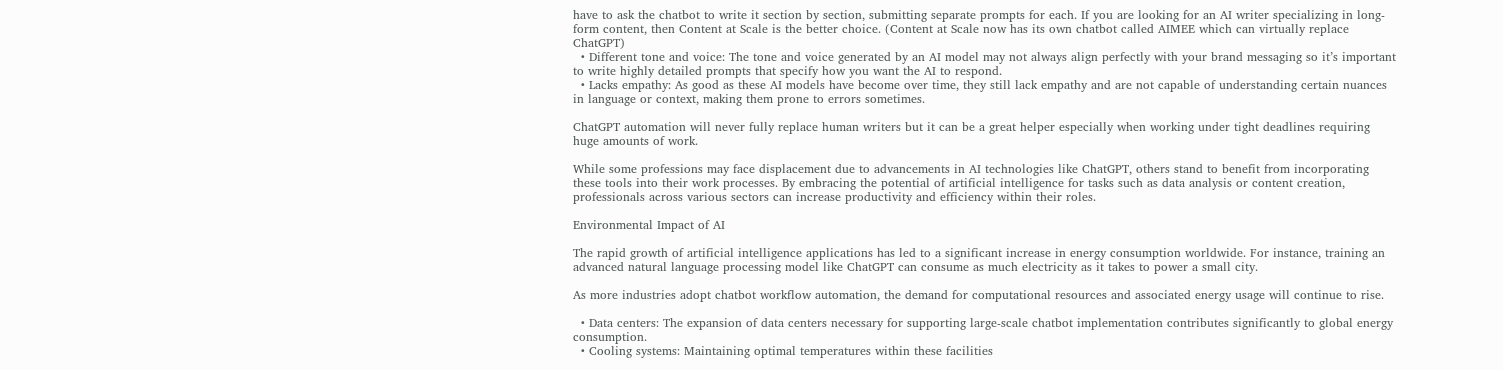have to ask the chatbot to write it section by section, submitting separate prompts for each. If you are looking for an AI writer specializing in long-form content, then Content at Scale is the better choice. (Content at Scale now has its own chatbot called AIMEE which can virtually replace ChatGPT)
  • Different tone and voice: The tone and voice generated by an AI model may not always align perfectly with your brand messaging so it’s important to write highly detailed prompts that specify how you want the AI to respond.
  • Lacks empathy: As good as these AI models have become over time, they still lack empathy and are not capable of understanding certain nuances in language or context, making them prone to errors sometimes.

ChatGPT automation will never fully replace human writers but it can be a great helper especially when working under tight deadlines requiring huge amounts of work.

While some professions may face displacement due to advancements in AI technologies like ChatGPT, others stand to benefit from incorporating these tools into their work processes. By embracing the potential of artificial intelligence for tasks such as data analysis or content creation, professionals across various sectors can increase productivity and efficiency within their roles.

Environmental Impact of AI

The rapid growth of artificial intelligence applications has led to a significant increase in energy consumption worldwide. For instance, training an advanced natural language processing model like ChatGPT can consume as much electricity as it takes to power a small city.

As more industries adopt chatbot workflow automation, the demand for computational resources and associated energy usage will continue to rise.

  • Data centers: The expansion of data centers necessary for supporting large-scale chatbot implementation contributes significantly to global energy consumption.
  • Cooling systems: Maintaining optimal temperatures within these facilities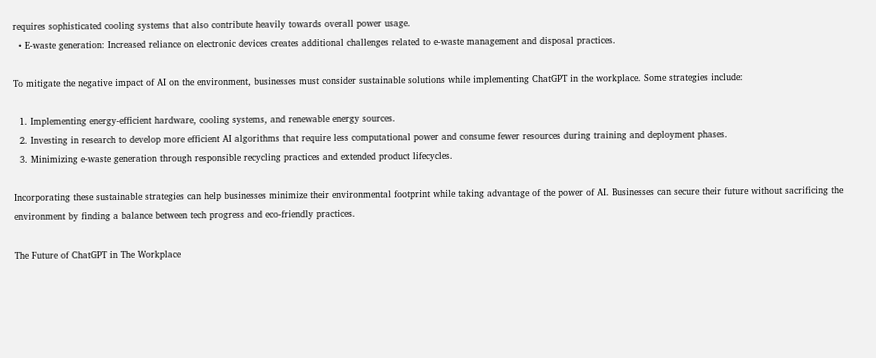requires sophisticated cooling systems that also contribute heavily towards overall power usage.
  • E-waste generation: Increased reliance on electronic devices creates additional challenges related to e-waste management and disposal practices.

To mitigate the negative impact of AI on the environment, businesses must consider sustainable solutions while implementing ChatGPT in the workplace. Some strategies include:

  1. Implementing energy-efficient hardware, cooling systems, and renewable energy sources.
  2. Investing in research to develop more efficient AI algorithms that require less computational power and consume fewer resources during training and deployment phases.
  3. Minimizing e-waste generation through responsible recycling practices and extended product lifecycles.

Incorporating these sustainable strategies can help businesses minimize their environmental footprint while taking advantage of the power of AI. Businesses can secure their future without sacrificing the environment by finding a balance between tech progress and eco-friendly practices.

The Future of ChatGPT in The Workplace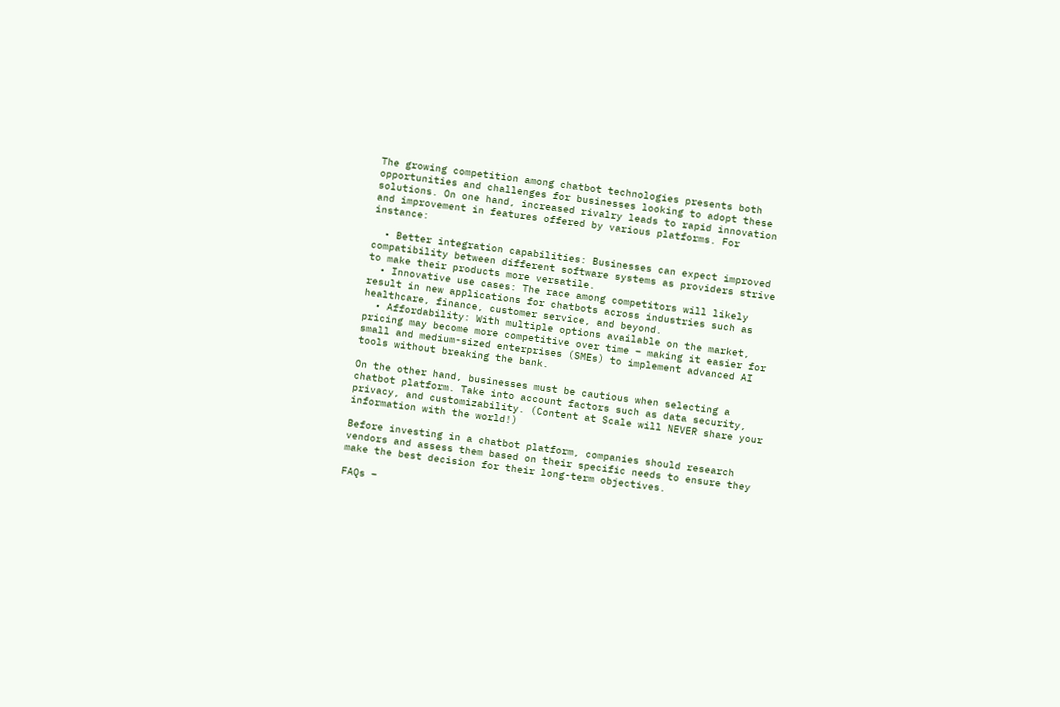The growing competition among chatbot technologies presents both opportunities and challenges for businesses looking to adopt these solutions. On one hand, increased rivalry leads to rapid innovation and improvement in features offered by various platforms. For instance:

  • Better integration capabilities: Businesses can expect improved compatibility between different software systems as providers strive to make their products more versatile.
  • Innovative use cases: The race among competitors will likely result in new applications for chatbots across industries such as healthcare, finance, customer service, and beyond.
  • Affordability: With multiple options available on the market, pricing may become more competitive over time – making it easier for small and medium-sized enterprises (SMEs) to implement advanced AI tools without breaking the bank.

On the other hand, businesses must be cautious when selecting a chatbot platform. Take into account factors such as data security, privacy, and customizability. (Content at Scale will NEVER share your information with the world!)

Before investing in a chatbot platform, companies should research vendors and assess them based on their specific needs to ensure they make the best decision for their long-term objectives.

FAQs –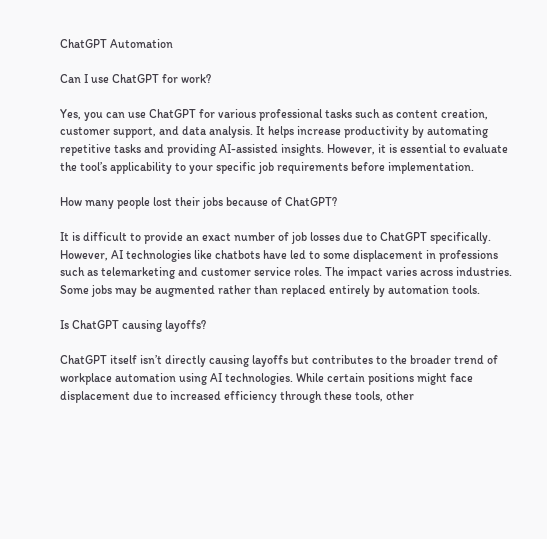ChatGPT Automation

Can I use ChatGPT for work?

Yes, you can use ChatGPT for various professional tasks such as content creation, customer support, and data analysis. It helps increase productivity by automating repetitive tasks and providing AI-assisted insights. However, it is essential to evaluate the tool’s applicability to your specific job requirements before implementation.

How many people lost their jobs because of ChatGPT?

It is difficult to provide an exact number of job losses due to ChatGPT specifically. However, AI technologies like chatbots have led to some displacement in professions such as telemarketing and customer service roles. The impact varies across industries. Some jobs may be augmented rather than replaced entirely by automation tools.

Is ChatGPT causing layoffs?

ChatGPT itself isn’t directly causing layoffs but contributes to the broader trend of workplace automation using AI technologies. While certain positions might face displacement due to increased efficiency through these tools, other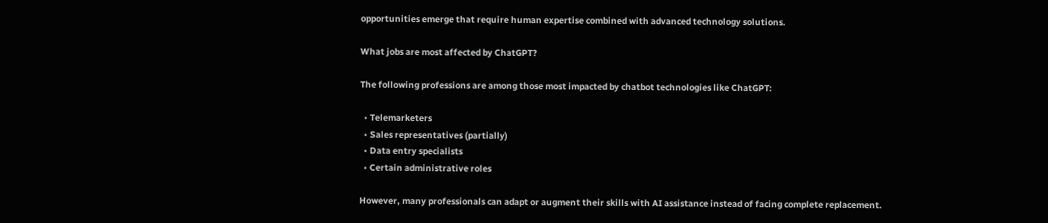opportunities emerge that require human expertise combined with advanced technology solutions.

What jobs are most affected by ChatGPT?

The following professions are among those most impacted by chatbot technologies like ChatGPT:

  • Telemarketers
  • Sales representatives (partially)
  • Data entry specialists
  • Certain administrative roles

However, many professionals can adapt or augment their skills with AI assistance instead of facing complete replacement.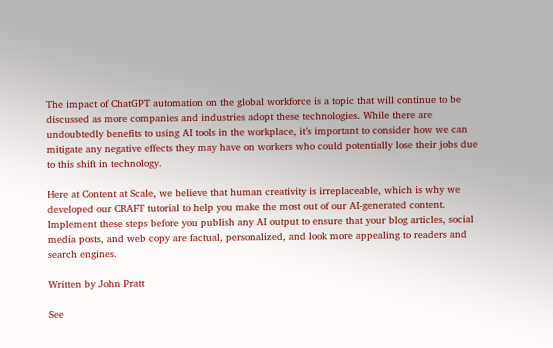The impact of ChatGPT automation on the global workforce is a topic that will continue to be discussed as more companies and industries adopt these technologies. While there are undoubtedly benefits to using AI tools in the workplace, it’s important to consider how we can mitigate any negative effects they may have on workers who could potentially lose their jobs due to this shift in technology.

Here at Content at Scale, we believe that human creativity is irreplaceable, which is why we developed our CRAFT tutorial to help you make the most out of our AI-generated content. Implement these steps before you publish any AI output to ensure that your blog articles, social media posts, and web copy are factual, personalized, and look more appealing to readers and search engines.

Written by John Pratt

See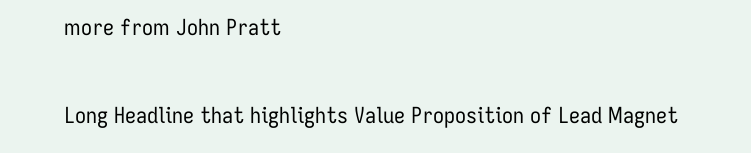more from John Pratt

Long Headline that highlights Value Proposition of Lead Magnet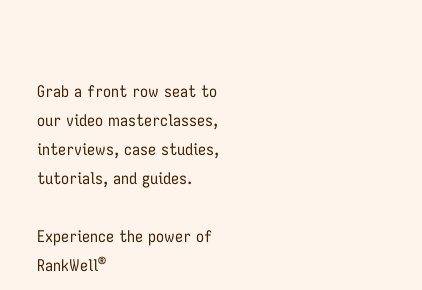Grab a front row seat to our video masterclasses, interviews, case studies, tutorials, and guides.

Experience the power of RankWell®